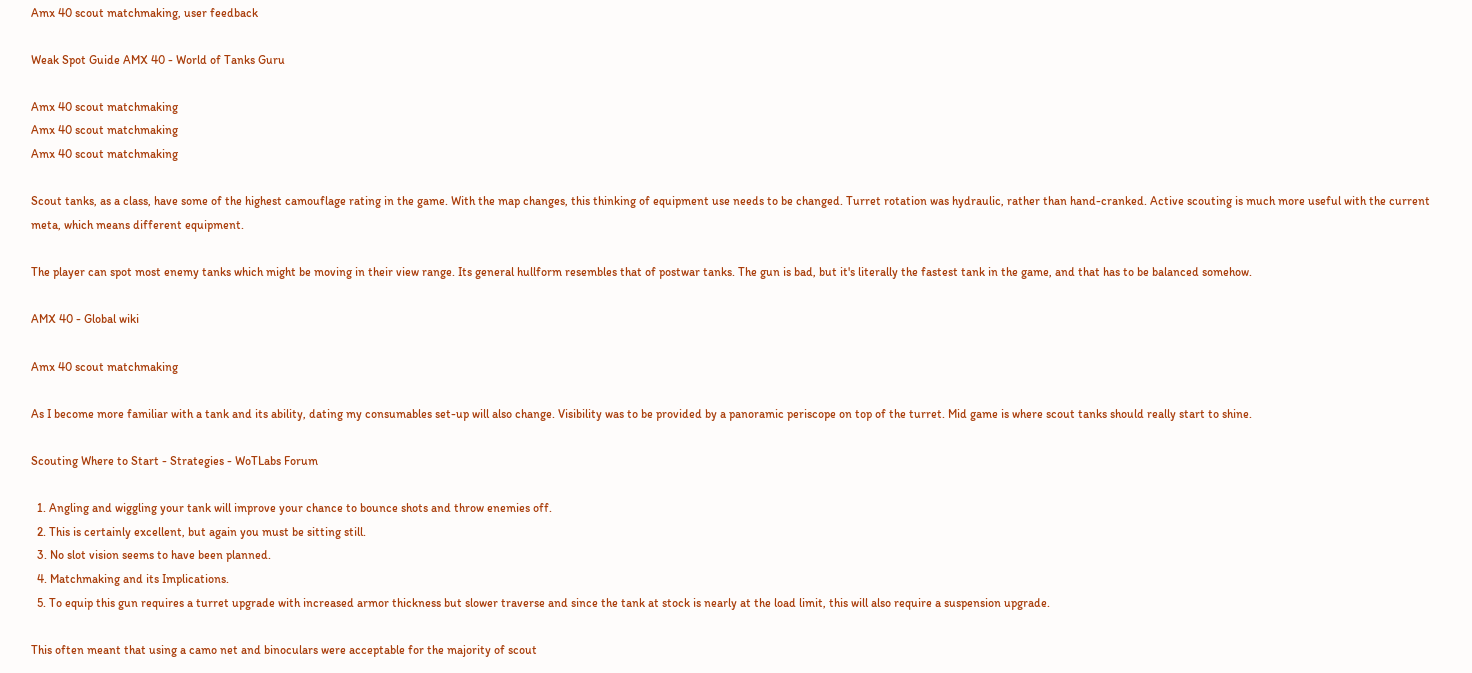Amx 40 scout matchmaking, user feedback

Weak Spot Guide AMX 40 - World of Tanks Guru

Amx 40 scout matchmaking
Amx 40 scout matchmaking
Amx 40 scout matchmaking

Scout tanks, as a class, have some of the highest camouflage rating in the game. With the map changes, this thinking of equipment use needs to be changed. Turret rotation was hydraulic, rather than hand-cranked. Active scouting is much more useful with the current meta, which means different equipment.

The player can spot most enemy tanks which might be moving in their view range. Its general hullform resembles that of postwar tanks. The gun is bad, but it's literally the fastest tank in the game, and that has to be balanced somehow.

AMX 40 - Global wiki

Amx 40 scout matchmaking

As I become more familiar with a tank and its ability, dating my consumables set-up will also change. Visibility was to be provided by a panoramic periscope on top of the turret. Mid game is where scout tanks should really start to shine.

Scouting Where to Start - Strategies - WoTLabs Forum

  1. Angling and wiggling your tank will improve your chance to bounce shots and throw enemies off.
  2. This is certainly excellent, but again you must be sitting still.
  3. No slot vision seems to have been planned.
  4. Matchmaking and its Implications.
  5. To equip this gun requires a turret upgrade with increased armor thickness but slower traverse and since the tank at stock is nearly at the load limit, this will also require a suspension upgrade.

This often meant that using a camo net and binoculars were acceptable for the majority of scout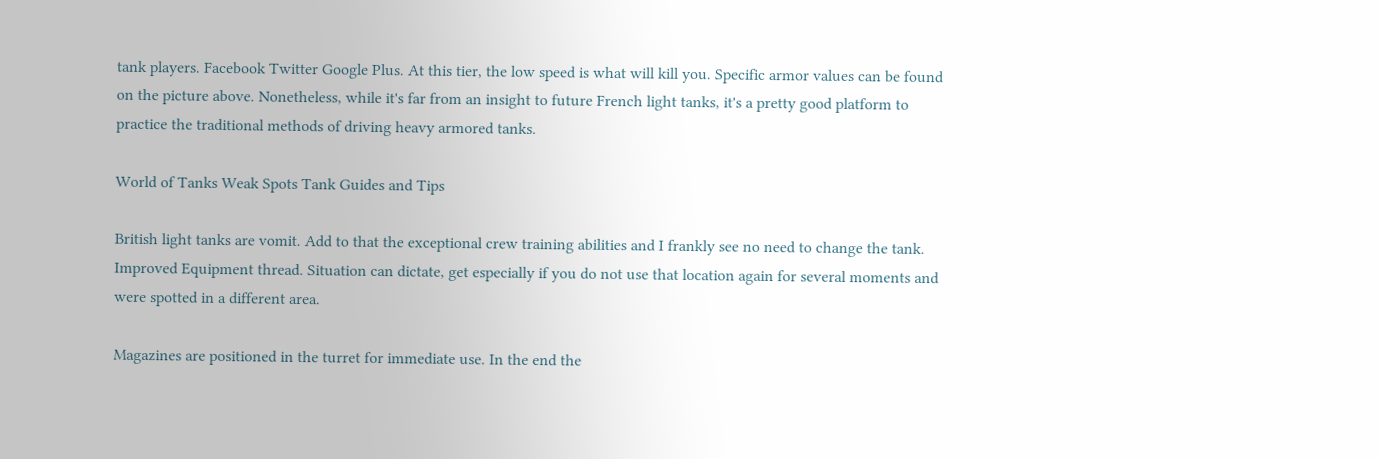tank players. Facebook Twitter Google Plus. At this tier, the low speed is what will kill you. Specific armor values can be found on the picture above. Nonetheless, while it's far from an insight to future French light tanks, it's a pretty good platform to practice the traditional methods of driving heavy armored tanks.

World of Tanks Weak Spots Tank Guides and Tips

British light tanks are vomit. Add to that the exceptional crew training abilities and I frankly see no need to change the tank. Improved Equipment thread. Situation can dictate, get especially if you do not use that location again for several moments and were spotted in a different area.

Magazines are positioned in the turret for immediate use. In the end the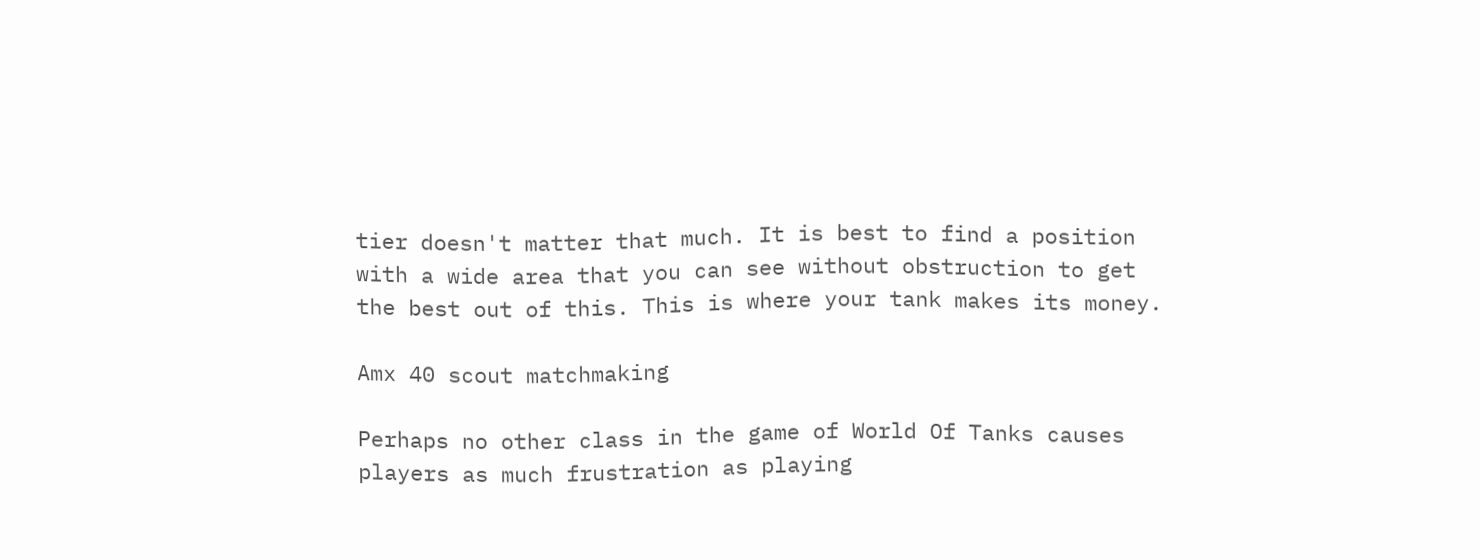tier doesn't matter that much. It is best to find a position with a wide area that you can see without obstruction to get the best out of this. This is where your tank makes its money.

Amx 40 scout matchmaking

Perhaps no other class in the game of World Of Tanks causes players as much frustration as playing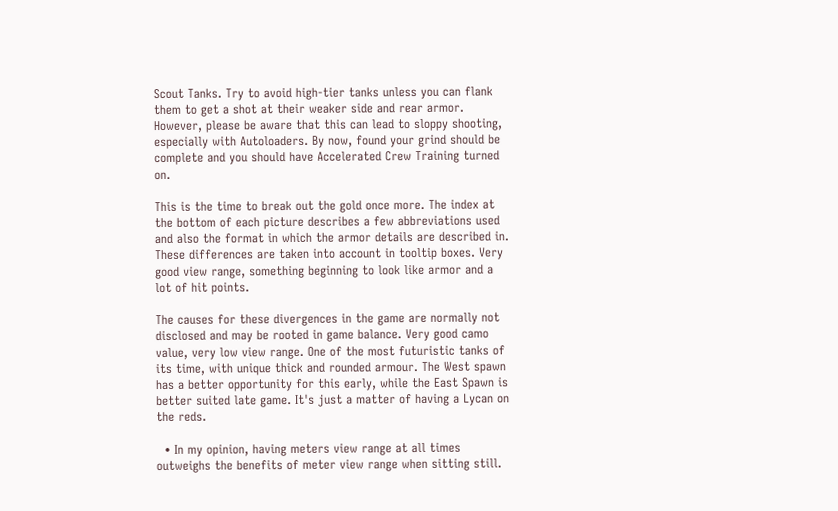Scout Tanks. Try to avoid high-tier tanks unless you can flank them to get a shot at their weaker side and rear armor. However, please be aware that this can lead to sloppy shooting, especially with Autoloaders. By now, found your grind should be complete and you should have Accelerated Crew Training turned on.

This is the time to break out the gold once more. The index at the bottom of each picture describes a few abbreviations used and also the format in which the armor details are described in. These differences are taken into account in tooltip boxes. Very good view range, something beginning to look like armor and a lot of hit points.

The causes for these divergences in the game are normally not disclosed and may be rooted in game balance. Very good camo value, very low view range. One of the most futuristic tanks of its time, with unique thick and rounded armour. The West spawn has a better opportunity for this early, while the East Spawn is better suited late game. It's just a matter of having a Lycan on the reds.

  • In my opinion, having meters view range at all times outweighs the benefits of meter view range when sitting still.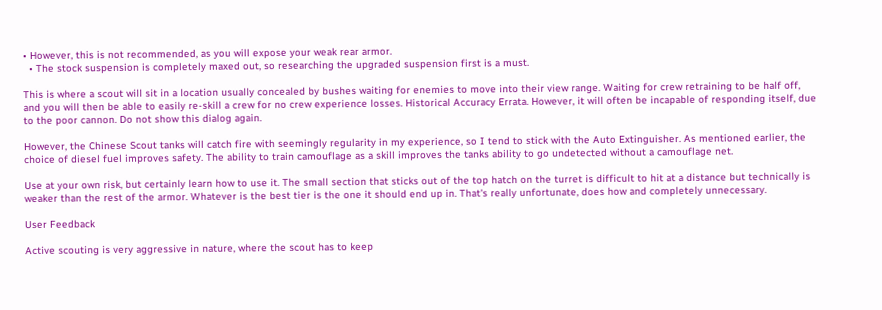• However, this is not recommended, as you will expose your weak rear armor.
  • The stock suspension is completely maxed out, so researching the upgraded suspension first is a must.

This is where a scout will sit in a location usually concealed by bushes waiting for enemies to move into their view range. Waiting for crew retraining to be half off, and you will then be able to easily re-skill a crew for no crew experience losses. Historical Accuracy Errata. However, it will often be incapable of responding itself, due to the poor cannon. Do not show this dialog again.

However, the Chinese Scout tanks will catch fire with seemingly regularity in my experience, so I tend to stick with the Auto Extinguisher. As mentioned earlier, the choice of diesel fuel improves safety. The ability to train camouflage as a skill improves the tanks ability to go undetected without a camouflage net.

Use at your own risk, but certainly learn how to use it. The small section that sticks out of the top hatch on the turret is difficult to hit at a distance but technically is weaker than the rest of the armor. Whatever is the best tier is the one it should end up in. That's really unfortunate, does how and completely unnecessary.

User Feedback

Active scouting is very aggressive in nature, where the scout has to keep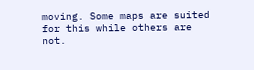moving. Some maps are suited for this while others are not.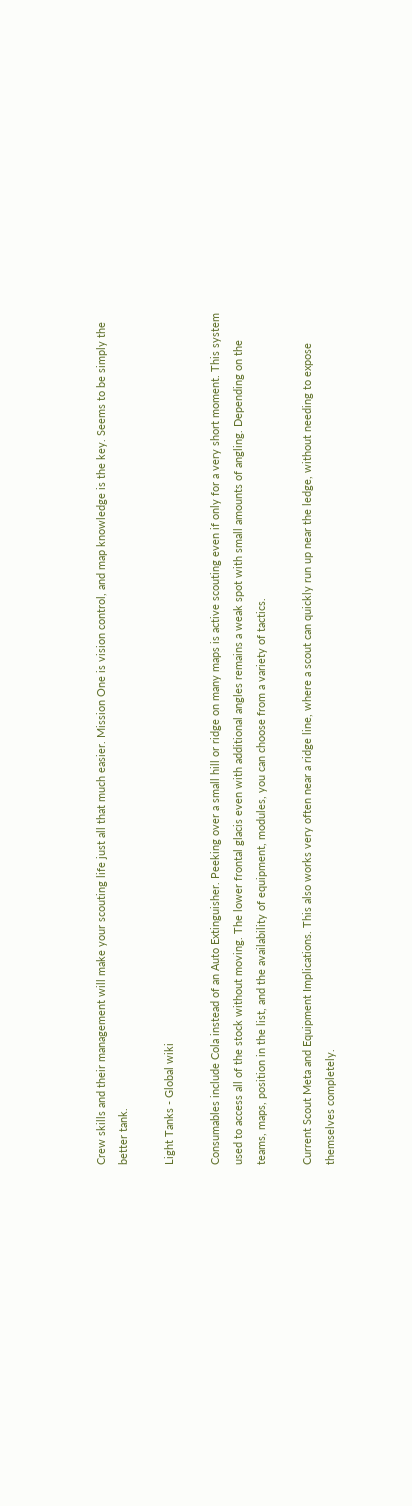Crew skills and their management will make your scouting life just all that much easier. Mission One is vision control, and map knowledge is the key. Seems to be simply the better tank.

Light Tanks - Global wiki

Consumables include Cola instead of an Auto Extinguisher. Peeking over a small hill or ridge on many maps is active scouting even if only for a very short moment. This system used to access all of the stock without moving. The lower frontal glacis even with additional angles remains a weak spot with small amounts of angling. Depending on the teams, maps, position in the list, and the availability of equipment, modules, you can choose from a variety of tactics.

Current Scout Meta and Equipment Implications. This also works very often near a ridge line, where a scout can quickly run up near the ledge, without needing to expose themselves completely.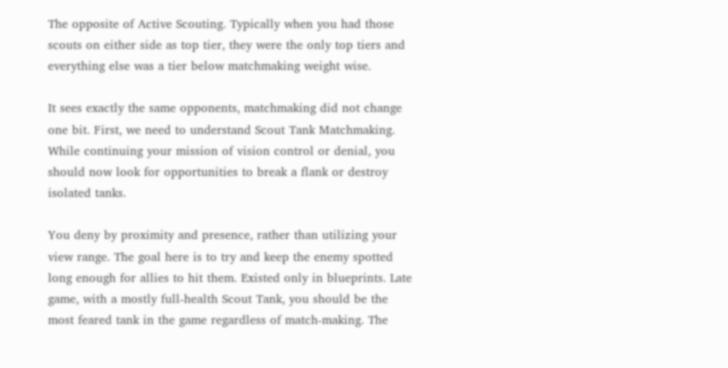The opposite of Active Scouting. Typically when you had those scouts on either side as top tier, they were the only top tiers and everything else was a tier below matchmaking weight wise.

It sees exactly the same opponents, matchmaking did not change one bit. First, we need to understand Scout Tank Matchmaking. While continuing your mission of vision control or denial, you should now look for opportunities to break a flank or destroy isolated tanks.

You deny by proximity and presence, rather than utilizing your view range. The goal here is to try and keep the enemy spotted long enough for allies to hit them. Existed only in blueprints. Late game, with a mostly full-health Scout Tank, you should be the most feared tank in the game regardless of match-making. The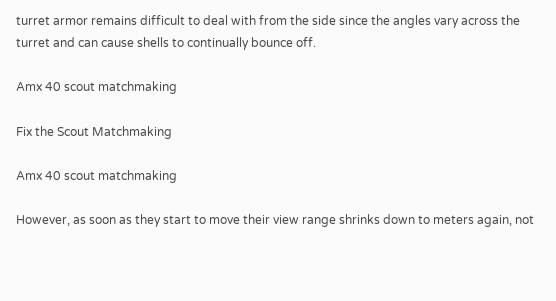turret armor remains difficult to deal with from the side since the angles vary across the turret and can cause shells to continually bounce off.

Amx 40 scout matchmaking

Fix the Scout Matchmaking

Amx 40 scout matchmaking

However, as soon as they start to move their view range shrinks down to meters again, not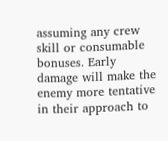assuming any crew skill or consumable bonuses. Early damage will make the enemy more tentative in their approach to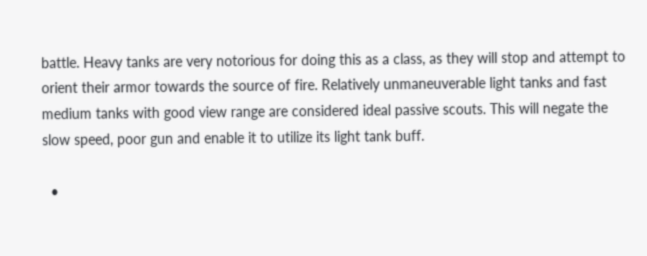battle. Heavy tanks are very notorious for doing this as a class, as they will stop and attempt to orient their armor towards the source of fire. Relatively unmaneuverable light tanks and fast medium tanks with good view range are considered ideal passive scouts. This will negate the slow speed, poor gun and enable it to utilize its light tank buff.

  •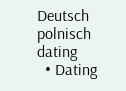Deutsch polnisch dating
  • Dating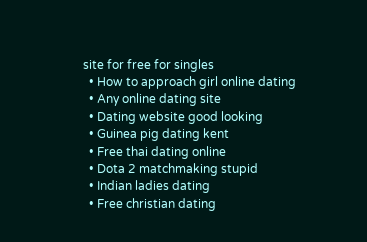site for free for singles
  • How to approach girl online dating
  • Any online dating site
  • Dating website good looking
  • Guinea pig dating kent
  • Free thai dating online
  • Dota 2 matchmaking stupid
  • Indian ladies dating
  • Free christian dating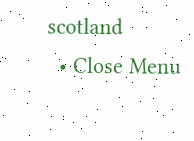scotland
  • Close Menu